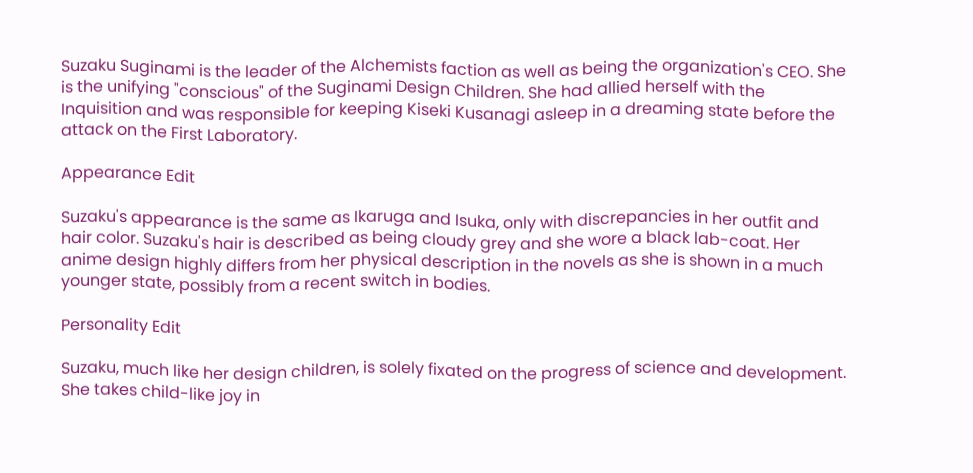Suzaku Suginami is the leader of the Alchemists faction as well as being the organization's CEO. She is the unifying "conscious" of the Suginami Design Children. She had allied herself with the Inquisition and was responsible for keeping Kiseki Kusanagi asleep in a dreaming state before the attack on the First Laboratory.

Appearance Edit

Suzaku's appearance is the same as Ikaruga and Isuka, only with discrepancies in her outfit and hair color. Suzaku's hair is described as being cloudy grey and she wore a black lab-coat. Her anime design highly differs from her physical description in the novels as she is shown in a much younger state, possibly from a recent switch in bodies.

Personality Edit

Suzaku, much like her design children, is solely fixated on the progress of science and development. She takes child-like joy in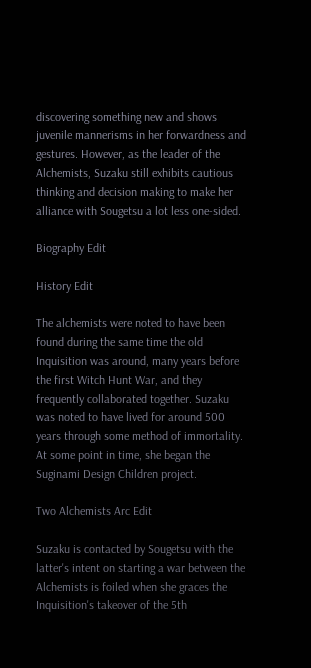discovering something new and shows juvenile mannerisms in her forwardness and gestures. However, as the leader of the Alchemists, Suzaku still exhibits cautious thinking and decision making to make her alliance with Sougetsu a lot less one-sided.

Biography Edit

History Edit

The alchemists were noted to have been found during the same time the old Inquisition was around, many years before the first Witch Hunt War, and they frequently collaborated together. Suzaku was noted to have lived for around 500 years through some method of immortality. At some point in time, she began the Suginami Design Children project.

Two Alchemists Arc Edit

Suzaku is contacted by Sougetsu with the latter's intent on starting a war between the Alchemists is foiled when she graces the Inquisition's takeover of the 5th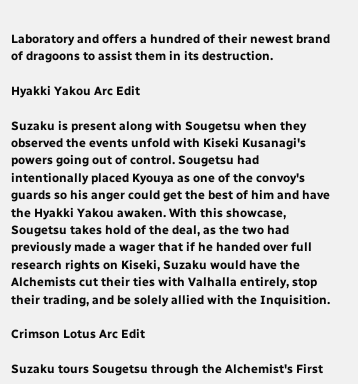Laboratory and offers a hundred of their newest brand of dragoons to assist them in its destruction.

Hyakki Yakou Arc Edit

Suzaku is present along with Sougetsu when they observed the events unfold with Kiseki Kusanagi's powers going out of control. Sougetsu had intentionally placed Kyouya as one of the convoy's guards so his anger could get the best of him and have the Hyakki Yakou awaken. With this showcase, Sougetsu takes hold of the deal, as the two had previously made a wager that if he handed over full research rights on Kiseki, Suzaku would have the Alchemists cut their ties with Valhalla entirely, stop their trading, and be solely allied with the Inquisition.

Crimson Lotus Arc Edit

Suzaku tours Sougetsu through the Alchemist's First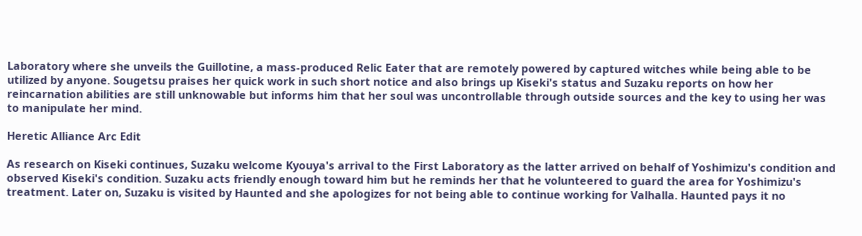Laboratory where she unveils the Guillotine, a mass-produced Relic Eater that are remotely powered by captured witches while being able to be utilized by anyone. Sougetsu praises her quick work in such short notice and also brings up Kiseki's status and Suzaku reports on how her reincarnation abilities are still unknowable but informs him that her soul was uncontrollable through outside sources and the key to using her was to manipulate her mind.

Heretic Alliance Arc Edit

As research on Kiseki continues, Suzaku welcome Kyouya's arrival to the First Laboratory as the latter arrived on behalf of Yoshimizu's condition and observed Kiseki's condition. Suzaku acts friendly enough toward him but he reminds her that he volunteered to guard the area for Yoshimizu's treatment. Later on, Suzaku is visited by Haunted and she apologizes for not being able to continue working for Valhalla. Haunted pays it no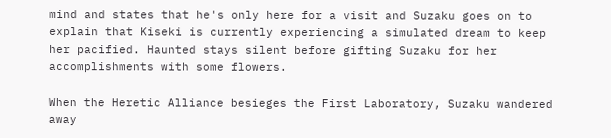mind and states that he's only here for a visit and Suzaku goes on to explain that Kiseki is currently experiencing a simulated dream to keep her pacified. Haunted stays silent before gifting Suzaku for her accomplishments with some flowers.

When the Heretic Alliance besieges the First Laboratory, Suzaku wandered away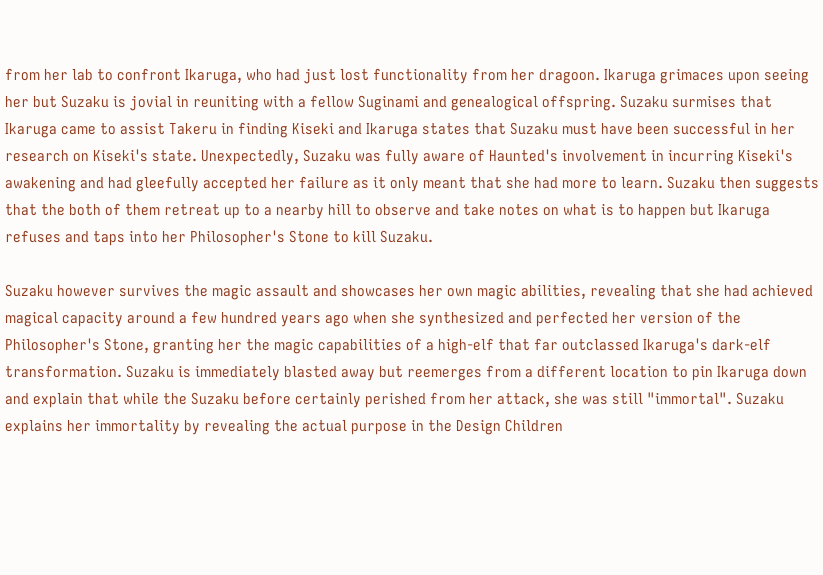from her lab to confront Ikaruga, who had just lost functionality from her dragoon. Ikaruga grimaces upon seeing her but Suzaku is jovial in reuniting with a fellow Suginami and genealogical offspring. Suzaku surmises that Ikaruga came to assist Takeru in finding Kiseki and Ikaruga states that Suzaku must have been successful in her research on Kiseki's state. Unexpectedly, Suzaku was fully aware of Haunted's involvement in incurring Kiseki's awakening and had gleefully accepted her failure as it only meant that she had more to learn. Suzaku then suggests that the both of them retreat up to a nearby hill to observe and take notes on what is to happen but Ikaruga refuses and taps into her Philosopher's Stone to kill Suzaku.

Suzaku however survives the magic assault and showcases her own magic abilities, revealing that she had achieved magical capacity around a few hundred years ago when she synthesized and perfected her version of the Philosopher's Stone, granting her the magic capabilities of a high-elf that far outclassed Ikaruga's dark-elf transformation. Suzaku is immediately blasted away but reemerges from a different location to pin Ikaruga down and explain that while the Suzaku before certainly perished from her attack, she was still "immortal". Suzaku explains her immortality by revealing the actual purpose in the Design Children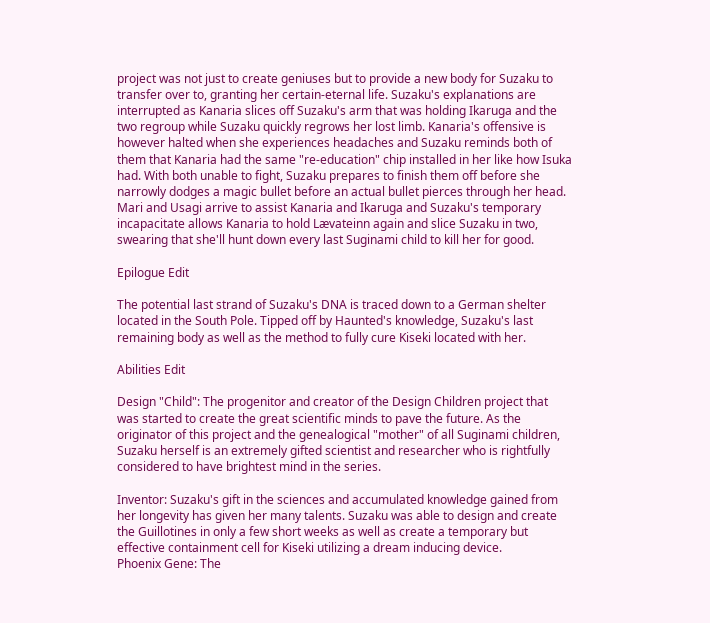project was not just to create geniuses but to provide a new body for Suzaku to transfer over to, granting her certain-eternal life. Suzaku's explanations are interrupted as Kanaria slices off Suzaku's arm that was holding Ikaruga and the two regroup while Suzaku quickly regrows her lost limb. Kanaria's offensive is however halted when she experiences headaches and Suzaku reminds both of them that Kanaria had the same "re-education" chip installed in her like how Isuka had. With both unable to fight, Suzaku prepares to finish them off before she narrowly dodges a magic bullet before an actual bullet pierces through her head. Mari and Usagi arrive to assist Kanaria and Ikaruga and Suzaku's temporary incapacitate allows Kanaria to hold Lævateinn again and slice Suzaku in two, swearing that she'll hunt down every last Suginami child to kill her for good.

Epilogue Edit

The potential last strand of Suzaku's DNA is traced down to a German shelter located in the South Pole. Tipped off by Haunted's knowledge, Suzaku's last remaining body as well as the method to fully cure Kiseki located with her.

Abilities Edit

Design "Child": The progenitor and creator of the Design Children project that was started to create the great scientific minds to pave the future. As the originator of this project and the genealogical "mother" of all Suginami children, Suzaku herself is an extremely gifted scientist and researcher who is rightfully considered to have brightest mind in the series.

Inventor: Suzaku's gift in the sciences and accumulated knowledge gained from her longevity has given her many talents. Suzaku was able to design and create the Guillotines in only a few short weeks as well as create a temporary but effective containment cell for Kiseki utilizing a dream inducing device.
Phoenix Gene: The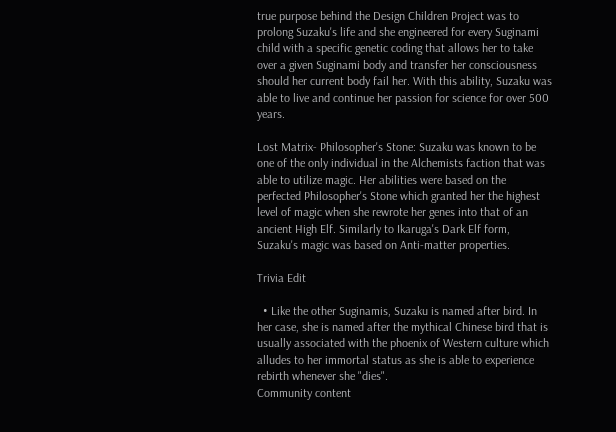true purpose behind the Design Children Project was to prolong Suzaku's life and she engineered for every Suginami child with a specific genetic coding that allows her to take over a given Suginami body and transfer her consciousness should her current body fail her. With this ability, Suzaku was able to live and continue her passion for science for over 500 years.

Lost Matrix- Philosopher's Stone: Suzaku was known to be one of the only individual in the Alchemists faction that was able to utilize magic. Her abilities were based on the perfected Philosopher's Stone which granted her the highest level of magic when she rewrote her genes into that of an ancient High Elf. Similarly to Ikaruga's Dark Elf form, Suzaku's magic was based on Anti-matter properties.

Trivia Edit

  • Like the other Suginamis, Suzaku is named after bird. In her case, she is named after the mythical Chinese bird that is usually associated with the phoenix of Western culture which alludes to her immortal status as she is able to experience rebirth whenever she "dies".
Community content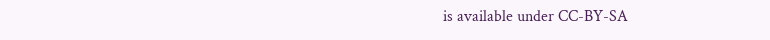is available under CC-BY-SA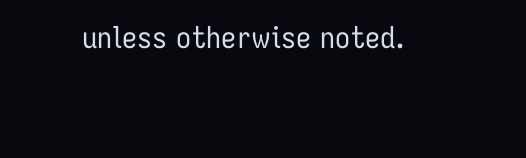unless otherwise noted.